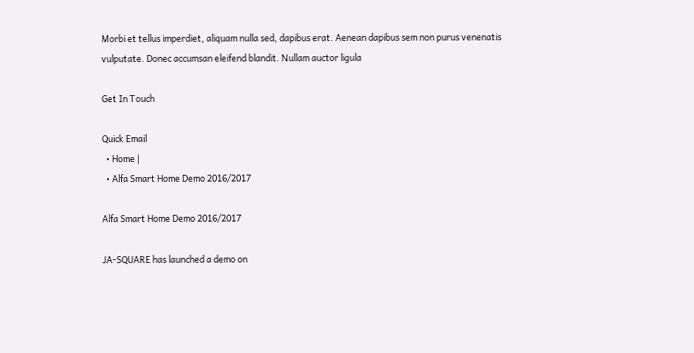Morbi et tellus imperdiet, aliquam nulla sed, dapibus erat. Aenean dapibus sem non purus venenatis vulputate. Donec accumsan eleifend blandit. Nullam auctor ligula

Get In Touch

Quick Email
  • Home |
  • Alfa Smart Home Demo 2016/2017

Alfa Smart Home Demo 2016/2017

JA-SQUARE has launched a demo on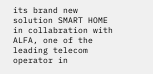its brand new solution SMART HOME in collabration with ALFA, one of the  leading telecom operator in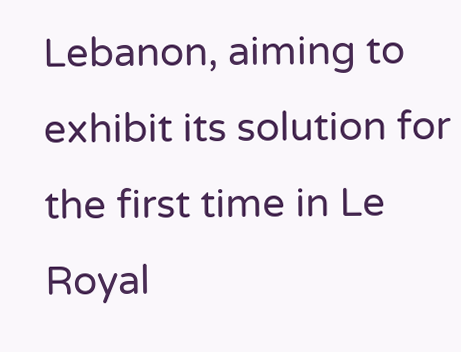Lebanon, aiming to exhibit its solution for the first time in Le Royal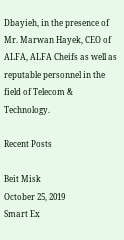Dbayieh, in the presence of Mr. Marwan Hayek, CEO of ALFA, ALFA Cheifs as well as reputable personnel in the field of Telecom & Technology.

Recent Posts

Beit Misk
October 25, 2019
Smart Ex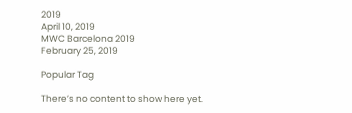2019
April 10, 2019
MWC Barcelona 2019
February 25, 2019

Popular Tag

There’s no content to show here yet.